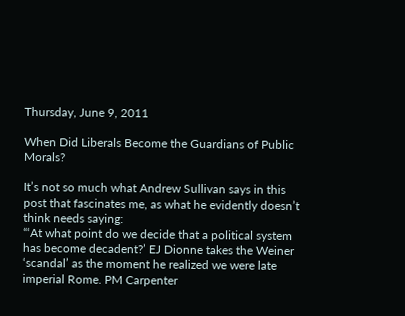Thursday, June 9, 2011

When Did Liberals Become the Guardians of Public Morals?

It’s not so much what Andrew Sullivan says in this post that fascinates me, as what he evidently doesn’t think needs saying:
“‘At what point do we decide that a political system has become decadent?’ EJ Dionne takes the Weiner ‘scandal’ as the moment he realized we were late imperial Rome. PM Carpenter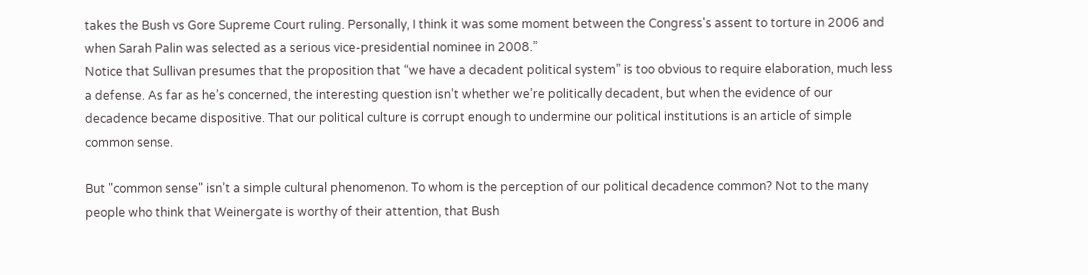takes the Bush vs Gore Supreme Court ruling. Personally, I think it was some moment between the Congress's assent to torture in 2006 and when Sarah Palin was selected as a serious vice-presidential nominee in 2008.”
Notice that Sullivan presumes that the proposition that “we have a decadent political system” is too obvious to require elaboration, much less a defense. As far as he’s concerned, the interesting question isn’t whether we’re politically decadent, but when the evidence of our decadence became dispositive. That our political culture is corrupt enough to undermine our political institutions is an article of simple common sense.

But "common sense" isn’t a simple cultural phenomenon. To whom is the perception of our political decadence common? Not to the many people who think that Weinergate is worthy of their attention, that Bush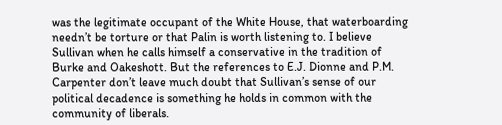was the legitimate occupant of the White House, that waterboarding needn’t be torture or that Palin is worth listening to. I believe Sullivan when he calls himself a conservative in the tradition of Burke and Oakeshott. But the references to E.J. Dionne and P.M. Carpenter don’t leave much doubt that Sullivan’s sense of our political decadence is something he holds in common with the community of liberals.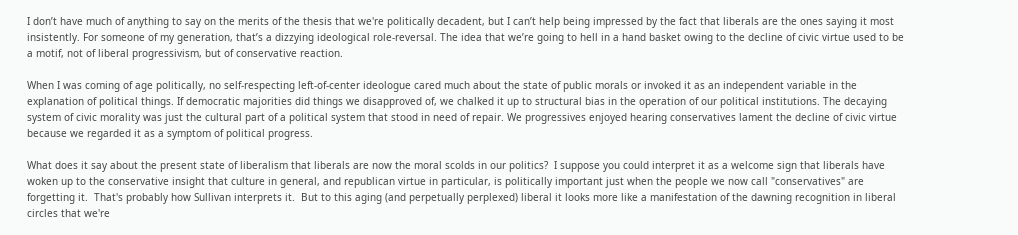I don’t have much of anything to say on the merits of the thesis that we're politically decadent, but I can’t help being impressed by the fact that liberals are the ones saying it most insistently. For someone of my generation, that’s a dizzying ideological role-reversal. The idea that we’re going to hell in a hand basket owing to the decline of civic virtue used to be a motif, not of liberal progressivism, but of conservative reaction.

When I was coming of age politically, no self-respecting left-of-center ideologue cared much about the state of public morals or invoked it as an independent variable in the explanation of political things. If democratic majorities did things we disapproved of, we chalked it up to structural bias in the operation of our political institutions. The decaying system of civic morality was just the cultural part of a political system that stood in need of repair. We progressives enjoyed hearing conservatives lament the decline of civic virtue because we regarded it as a symptom of political progress.

What does it say about the present state of liberalism that liberals are now the moral scolds in our politics?  I suppose you could interpret it as a welcome sign that liberals have woken up to the conservative insight that culture in general, and republican virtue in particular, is politically important just when the people we now call "conservatives" are forgetting it.  That's probably how Sullivan interprets it.  But to this aging (and perpetually perplexed) liberal it looks more like a manifestation of the dawning recognition in liberal circles that we're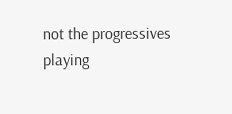not the progressives playing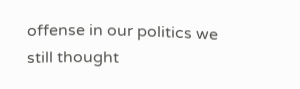offense in our politics we still thought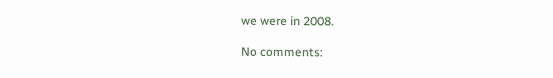we were in 2008.

No comments: